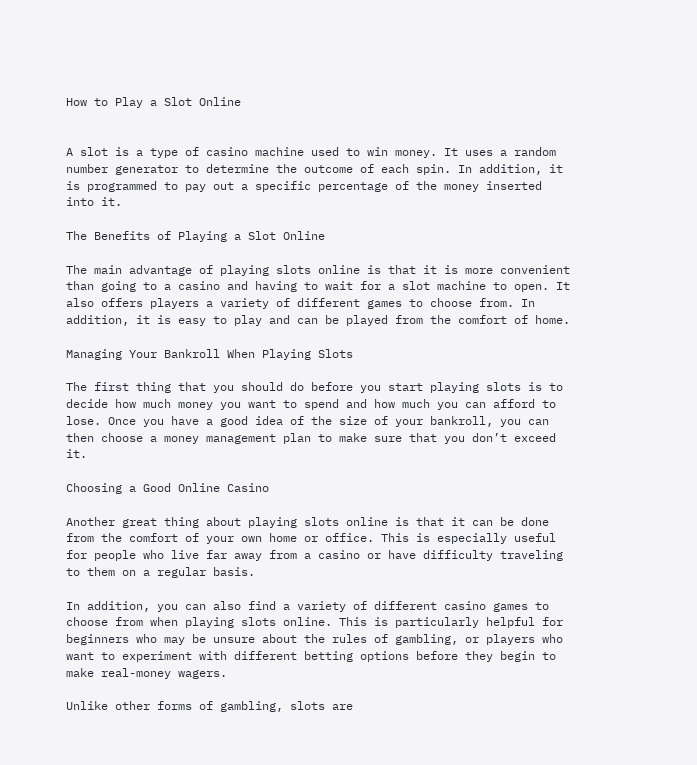How to Play a Slot Online


A slot is a type of casino machine used to win money. It uses a random number generator to determine the outcome of each spin. In addition, it is programmed to pay out a specific percentage of the money inserted into it.

The Benefits of Playing a Slot Online

The main advantage of playing slots online is that it is more convenient than going to a casino and having to wait for a slot machine to open. It also offers players a variety of different games to choose from. In addition, it is easy to play and can be played from the comfort of home.

Managing Your Bankroll When Playing Slots

The first thing that you should do before you start playing slots is to decide how much money you want to spend and how much you can afford to lose. Once you have a good idea of the size of your bankroll, you can then choose a money management plan to make sure that you don’t exceed it.

Choosing a Good Online Casino

Another great thing about playing slots online is that it can be done from the comfort of your own home or office. This is especially useful for people who live far away from a casino or have difficulty traveling to them on a regular basis.

In addition, you can also find a variety of different casino games to choose from when playing slots online. This is particularly helpful for beginners who may be unsure about the rules of gambling, or players who want to experiment with different betting options before they begin to make real-money wagers.

Unlike other forms of gambling, slots are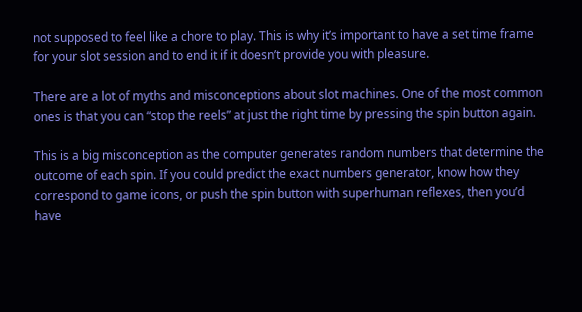not supposed to feel like a chore to play. This is why it’s important to have a set time frame for your slot session and to end it if it doesn’t provide you with pleasure.

There are a lot of myths and misconceptions about slot machines. One of the most common ones is that you can “stop the reels” at just the right time by pressing the spin button again.

This is a big misconception as the computer generates random numbers that determine the outcome of each spin. If you could predict the exact numbers generator, know how they correspond to game icons, or push the spin button with superhuman reflexes, then you’d have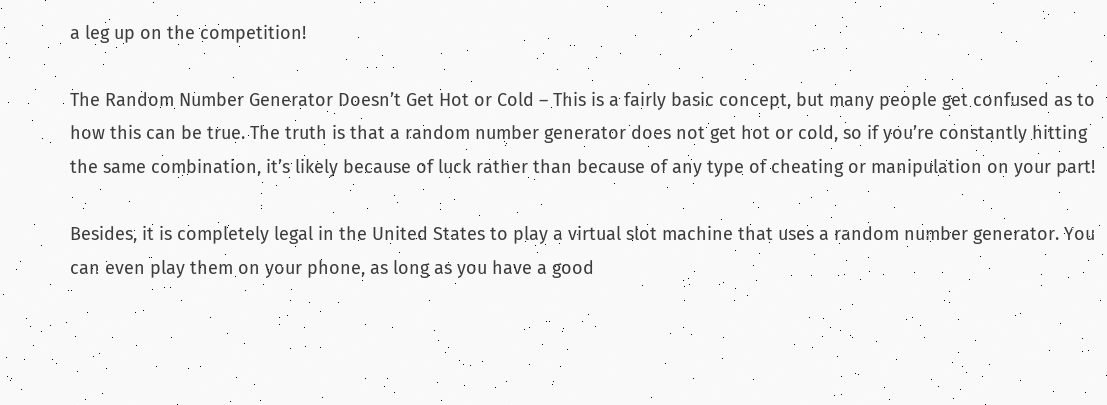a leg up on the competition!

The Random Number Generator Doesn’t Get Hot or Cold – This is a fairly basic concept, but many people get confused as to how this can be true. The truth is that a random number generator does not get hot or cold, so if you’re constantly hitting the same combination, it’s likely because of luck rather than because of any type of cheating or manipulation on your part!

Besides, it is completely legal in the United States to play a virtual slot machine that uses a random number generator. You can even play them on your phone, as long as you have a good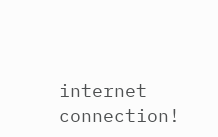internet connection!